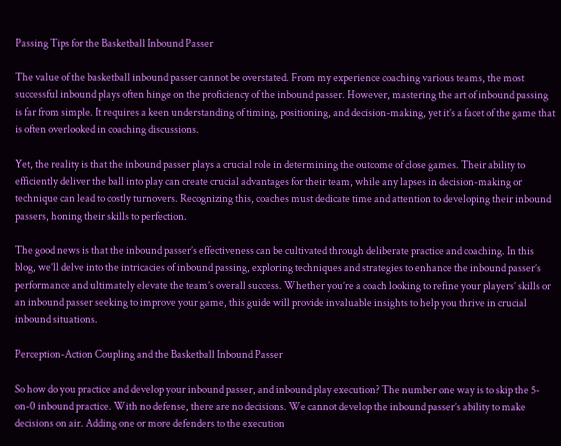Passing Tips for the Basketball Inbound Passer

The value of the basketball inbound passer cannot be overstated. From my experience coaching various teams, the most successful inbound plays often hinge on the proficiency of the inbound passer. However, mastering the art of inbound passing is far from simple. It requires a keen understanding of timing, positioning, and decision-making, yet it’s a facet of the game that is often overlooked in coaching discussions.

Yet, the reality is that the inbound passer plays a crucial role in determining the outcome of close games. Their ability to efficiently deliver the ball into play can create crucial advantages for their team, while any lapses in decision-making or technique can lead to costly turnovers. Recognizing this, coaches must dedicate time and attention to developing their inbound passers, honing their skills to perfection.

The good news is that the inbound passer’s effectiveness can be cultivated through deliberate practice and coaching. In this blog, we’ll delve into the intricacies of inbound passing, exploring techniques and strategies to enhance the inbound passer’s performance and ultimately elevate the team’s overall success. Whether you’re a coach looking to refine your players’ skills or an inbound passer seeking to improve your game, this guide will provide invaluable insights to help you thrive in crucial inbound situations.

Perception-Action Coupling and the Basketball Inbound Passer

So how do you practice and develop your inbound passer, and inbound play execution? The number one way is to skip the 5-on-0 inbound practice. With no defense, there are no decisions. We cannot develop the inbound passer’s ability to make decisions on air. Adding one or more defenders to the execution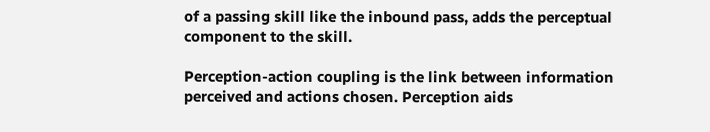of a passing skill like the inbound pass, adds the perceptual component to the skill.

Perception-action coupling is the link between information perceived and actions chosen. Perception aids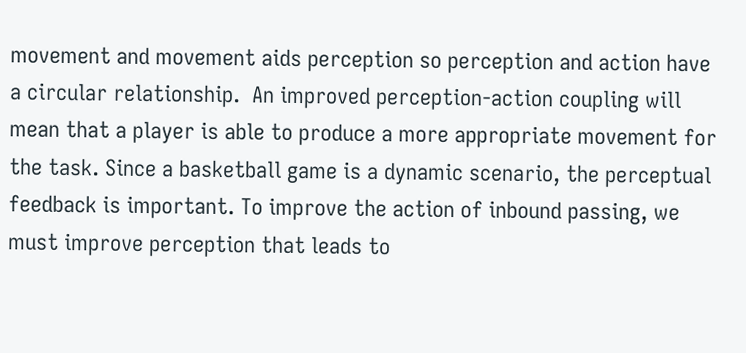movement and movement aids perception so perception and action have a circular relationship.  An improved perception-action coupling will mean that a player is able to produce a more appropriate movement for the task. Since a basketball game is a dynamic scenario, the perceptual feedback is important. To improve the action of inbound passing, we must improve perception that leads to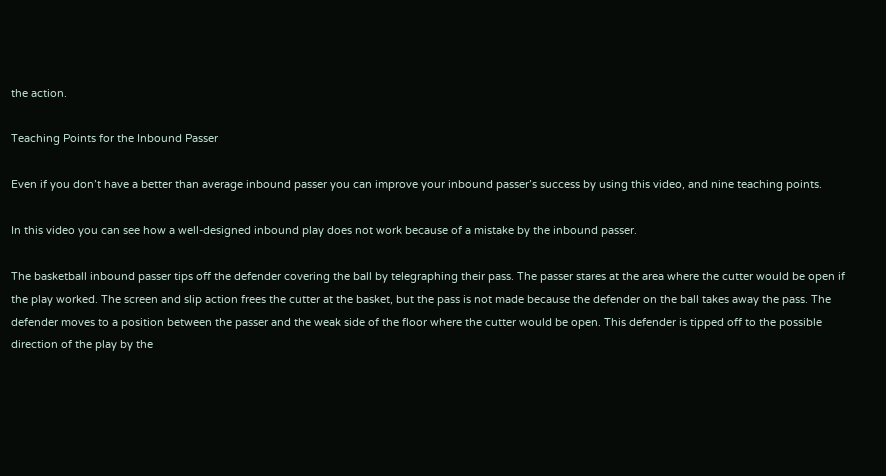the action.

Teaching Points for the Inbound Passer

Even if you don’t have a better than average inbound passer you can improve your inbound passer’s success by using this video, and nine teaching points.

In this video you can see how a well-designed inbound play does not work because of a mistake by the inbound passer.

The basketball inbound passer tips off the defender covering the ball by telegraphing their pass. The passer stares at the area where the cutter would be open if the play worked. The screen and slip action frees the cutter at the basket, but the pass is not made because the defender on the ball takes away the pass. The defender moves to a position between the passer and the weak side of the floor where the cutter would be open. This defender is tipped off to the possible direction of the play by the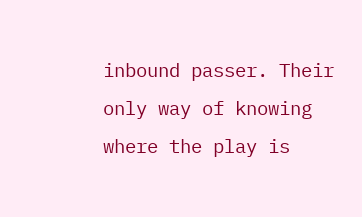inbound passer. Their only way of knowing where the play is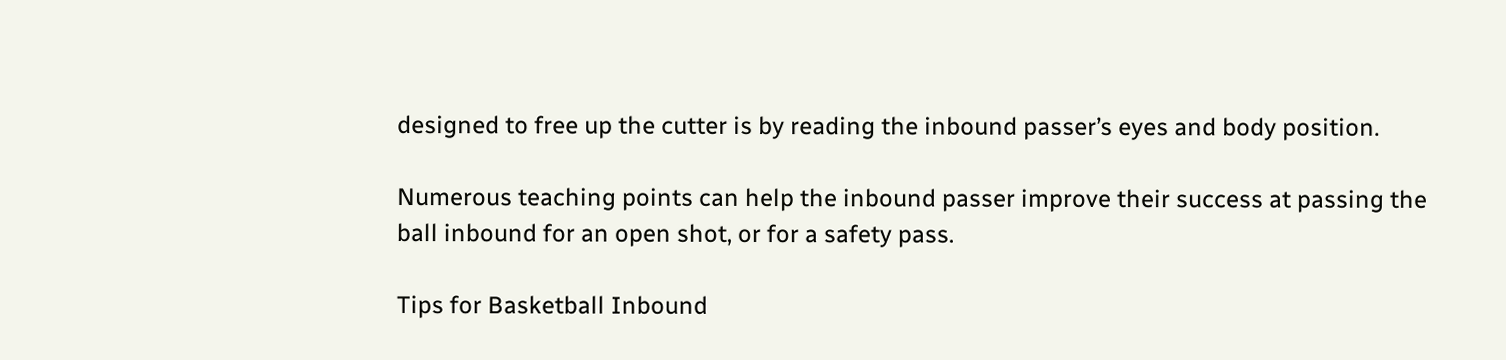designed to free up the cutter is by reading the inbound passer’s eyes and body position.

Numerous teaching points can help the inbound passer improve their success at passing the ball inbound for an open shot, or for a safety pass.

Tips for Basketball Inbound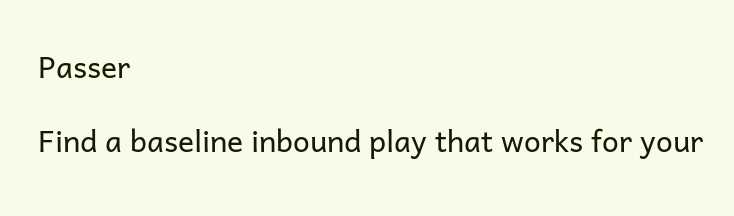Passer

Find a baseline inbound play that works for your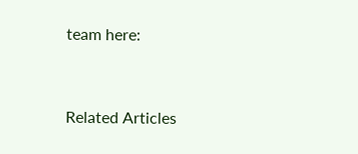team here:



Related Articles